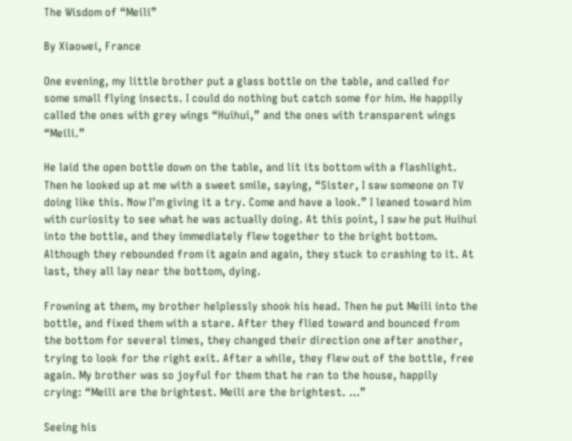The Wisdom of “Meili”

By Xiaowei, France

One evening, my little brother put a glass bottle on the table, and called for some small flying insects. I could do nothing but catch some for him. He happily called the ones with grey wings “Huihui,” and the ones with transparent wings “Meili.”

He laid the open bottle down on the table, and lit its bottom with a flashlight. Then he looked up at me with a sweet smile, saying, “Sister, I saw someone on TV doing like this. Now I’m giving it a try. Come and have a look.” I leaned toward him with curiosity to see what he was actually doing. At this point, I saw he put Huihui into the bottle, and they immediately flew together to the bright bottom. Although they rebounded from it again and again, they stuck to crashing to it. At last, they all lay near the bottom, dying.

Frowning at them, my brother helplessly shook his head. Then he put Meili into the bottle, and fixed them with a stare. After they flied toward and bounced from the bottom for several times, they changed their direction one after another, trying to look for the right exit. After a while, they flew out of the bottle, free again. My brother was so joyful for them that he ran to the house, happily crying: “Meili are the brightest. Meili are the brightest. …”

Seeing his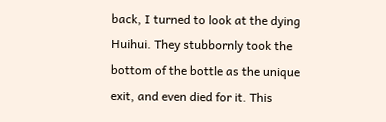back, I turned to look at the dying Huihui. They stubbornly took the bottom of the bottle as the unique exit, and even died for it. This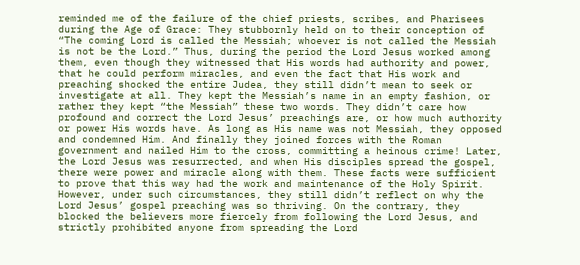reminded me of the failure of the chief priests, scribes, and Pharisees during the Age of Grace: They stubbornly held on to their conception of “The coming Lord is called the Messiah; whoever is not called the Messiah is not be the Lord.” Thus, during the period the Lord Jesus worked among them, even though they witnessed that His words had authority and power, that he could perform miracles, and even the fact that His work and preaching shocked the entire Judea, they still didn’t mean to seek or investigate at all. They kept the Messiah’s name in an empty fashion, or rather they kept “the Messiah” these two words. They didn’t care how profound and correct the Lord Jesus’ preachings are, or how much authority or power His words have. As long as His name was not Messiah, they opposed and condemned Him. And finally they joined forces with the Roman government and nailed Him to the cross, committing a heinous crime! Later, the Lord Jesus was resurrected, and when His disciples spread the gospel, there were power and miracle along with them. These facts were sufficient to prove that this way had the work and maintenance of the Holy Spirit. However, under such circumstances, they still didn’t reflect on why the Lord Jesus’ gospel preaching was so thriving. On the contrary, they blocked the believers more fiercely from following the Lord Jesus, and strictly prohibited anyone from spreading the Lord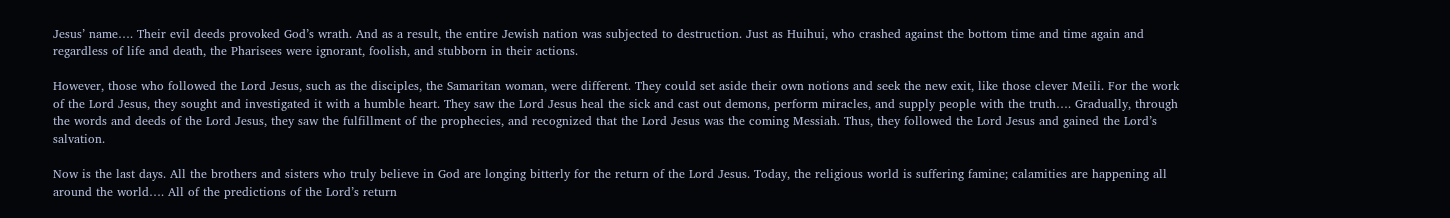Jesus’ name…. Their evil deeds provoked God’s wrath. And as a result, the entire Jewish nation was subjected to destruction. Just as Huihui, who crashed against the bottom time and time again and regardless of life and death, the Pharisees were ignorant, foolish, and stubborn in their actions.

However, those who followed the Lord Jesus, such as the disciples, the Samaritan woman, were different. They could set aside their own notions and seek the new exit, like those clever Meili. For the work of the Lord Jesus, they sought and investigated it with a humble heart. They saw the Lord Jesus heal the sick and cast out demons, perform miracles, and supply people with the truth…. Gradually, through the words and deeds of the Lord Jesus, they saw the fulfillment of the prophecies, and recognized that the Lord Jesus was the coming Messiah. Thus, they followed the Lord Jesus and gained the Lord’s salvation.

Now is the last days. All the brothers and sisters who truly believe in God are longing bitterly for the return of the Lord Jesus. Today, the religious world is suffering famine; calamities are happening all around the world…. All of the predictions of the Lord’s return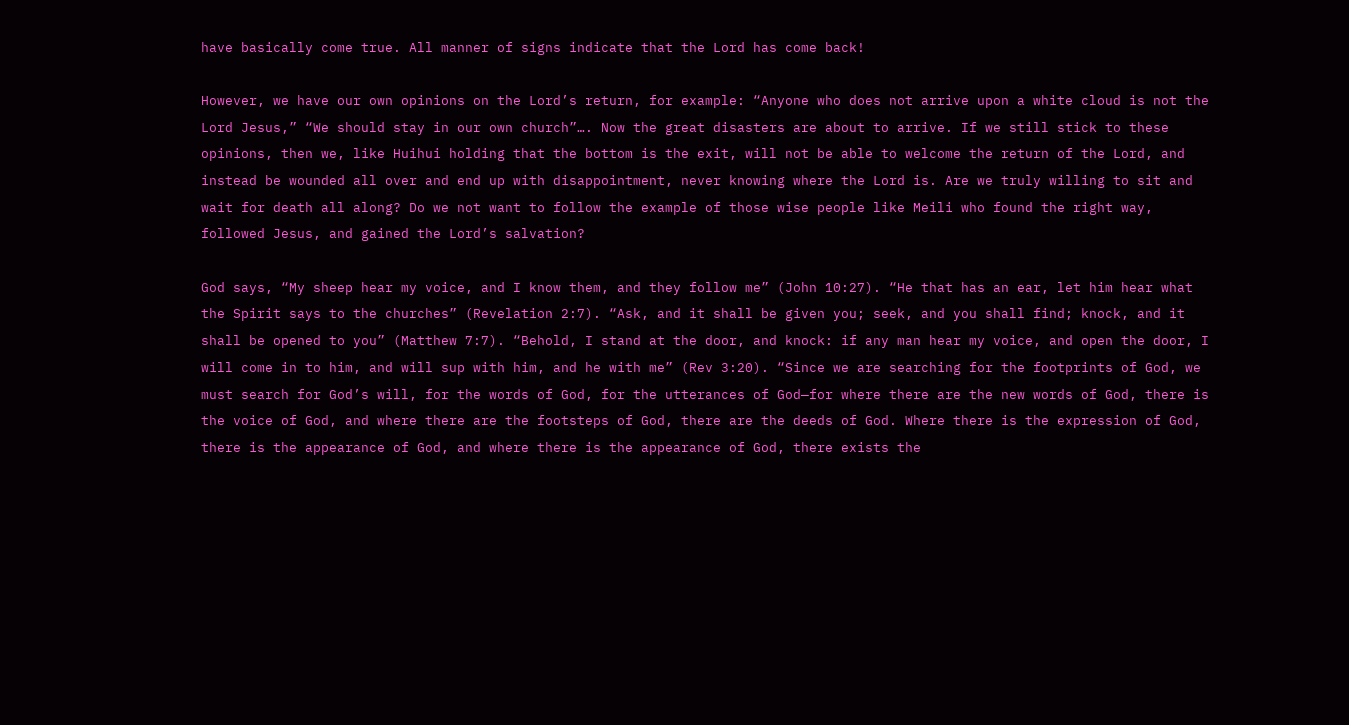have basically come true. All manner of signs indicate that the Lord has come back!

However, we have our own opinions on the Lord’s return, for example: “Anyone who does not arrive upon a white cloud is not the Lord Jesus,” “We should stay in our own church”…. Now the great disasters are about to arrive. If we still stick to these opinions, then we, like Huihui holding that the bottom is the exit, will not be able to welcome the return of the Lord, and instead be wounded all over and end up with disappointment, never knowing where the Lord is. Are we truly willing to sit and wait for death all along? Do we not want to follow the example of those wise people like Meili who found the right way, followed Jesus, and gained the Lord’s salvation?

God says, “My sheep hear my voice, and I know them, and they follow me” (John 10:27). “He that has an ear, let him hear what the Spirit says to the churches” (Revelation 2:7). “Ask, and it shall be given you; seek, and you shall find; knock, and it shall be opened to you” (Matthew 7:7). “Behold, I stand at the door, and knock: if any man hear my voice, and open the door, I will come in to him, and will sup with him, and he with me” (Rev 3:20). “Since we are searching for the footprints of God, we must search for God’s will, for the words of God, for the utterances of God—for where there are the new words of God, there is the voice of God, and where there are the footsteps of God, there are the deeds of God. Where there is the expression of God, there is the appearance of God, and where there is the appearance of God, there exists the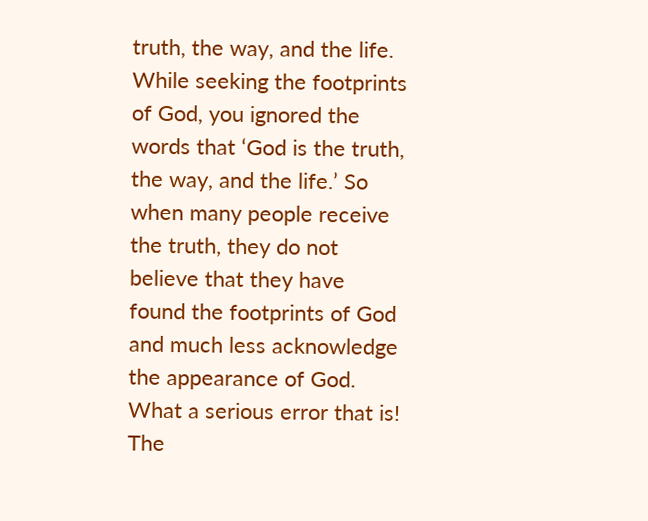truth, the way, and the life. While seeking the footprints of God, you ignored the words that ‘God is the truth, the way, and the life.’ So when many people receive the truth, they do not believe that they have found the footprints of God and much less acknowledge the appearance of God. What a serious error that is! The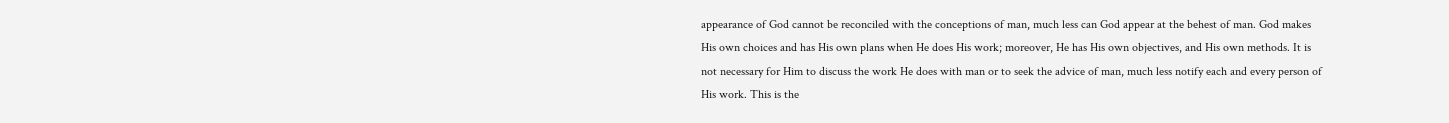appearance of God cannot be reconciled with the conceptions of man, much less can God appear at the behest of man. God makes His own choices and has His own plans when He does His work; moreover, He has His own objectives, and His own methods. It is not necessary for Him to discuss the work He does with man or to seek the advice of man, much less notify each and every person of His work. This is the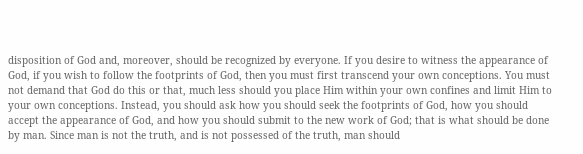disposition of God and, moreover, should be recognized by everyone. If you desire to witness the appearance of God, if you wish to follow the footprints of God, then you must first transcend your own conceptions. You must not demand that God do this or that, much less should you place Him within your own confines and limit Him to your own conceptions. Instead, you should ask how you should seek the footprints of God, how you should accept the appearance of God, and how you should submit to the new work of God; that is what should be done by man. Since man is not the truth, and is not possessed of the truth, man should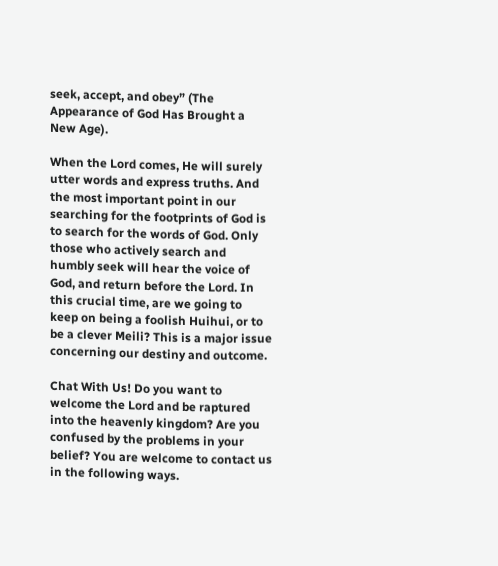seek, accept, and obey” (The Appearance of God Has Brought a New Age).

When the Lord comes, He will surely utter words and express truths. And the most important point in our searching for the footprints of God is to search for the words of God. Only those who actively search and humbly seek will hear the voice of God, and return before the Lord. In this crucial time, are we going to keep on being a foolish Huihui, or to be a clever Meili? This is a major issue concerning our destiny and outcome.

Chat With Us! Do you want to welcome the Lord and be raptured into the heavenly kingdom? Are you confused by the problems in your belief? You are welcome to contact us in the following ways.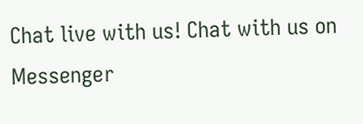Chat live with us! Chat with us on Messenger